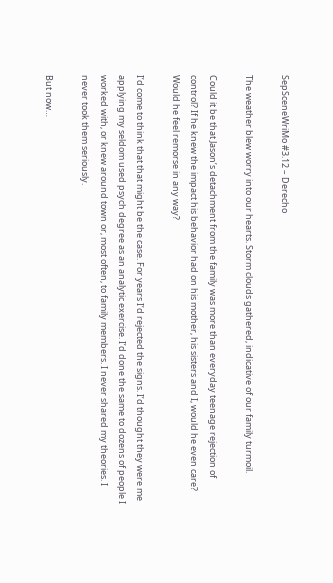SepSceneWriMo #3.12 – Derecho

The weather blew worry into our hearts. Storm clouds gathered, indicative of our family turmoil.

Could it be that Jason’s detachment from the family was more than everyday teenage rejection of control? If he knew the impact his behavior had on his mother, his sisters and I, would he even care? Would he feel remorse in any way?

I’d come to think that that might be the case. For years I’d rejected the signs. I’d thought they were me applying my seldom used psych degree as an analytic exercise. I’d done the same to dozens of people I worked with, or knew around town or, most often, to family members. I never shared my theories. I never took them seriously.

But now…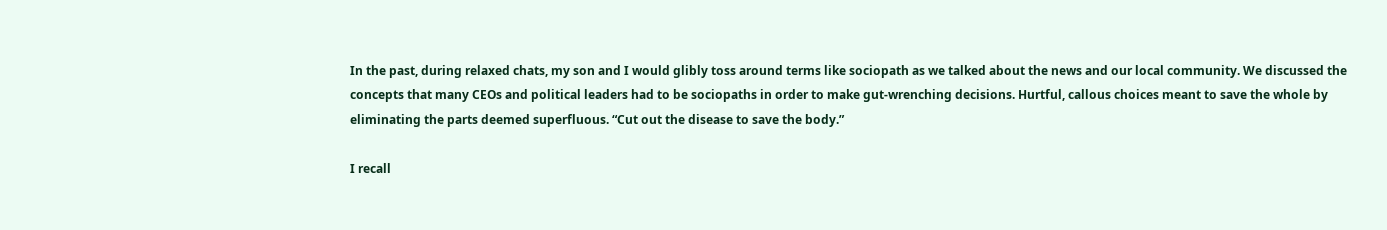In the past, during relaxed chats, my son and I would glibly toss around terms like sociopath as we talked about the news and our local community. We discussed the concepts that many CEOs and political leaders had to be sociopaths in order to make gut-wrenching decisions. Hurtful, callous choices meant to save the whole by eliminating the parts deemed superfluous. “Cut out the disease to save the body.”

I recall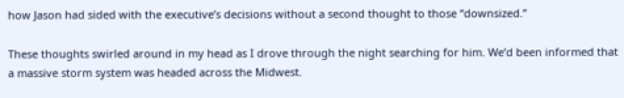how Jason had sided with the executive’s decisions without a second thought to those “downsized.”

These thoughts swirled around in my head as I drove through the night searching for him. We’d been informed that a massive storm system was headed across the Midwest.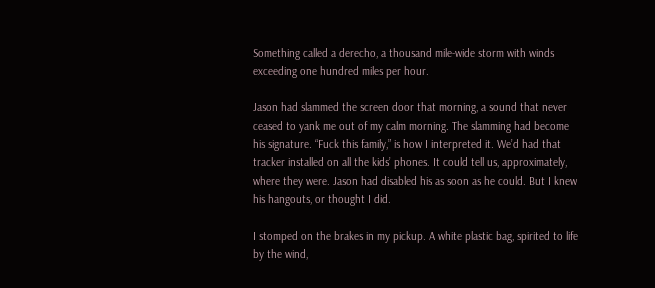Something called a derecho, a thousand mile-wide storm with winds exceeding one hundred miles per hour.

Jason had slammed the screen door that morning, a sound that never ceased to yank me out of my calm morning. The slamming had become his signature. “Fuck this family,” is how I interpreted it. We’d had that tracker installed on all the kids’ phones. It could tell us, approximately, where they were. Jason had disabled his as soon as he could. But I knew his hangouts, or thought I did.

I stomped on the brakes in my pickup. A white plastic bag, spirited to life by the wind,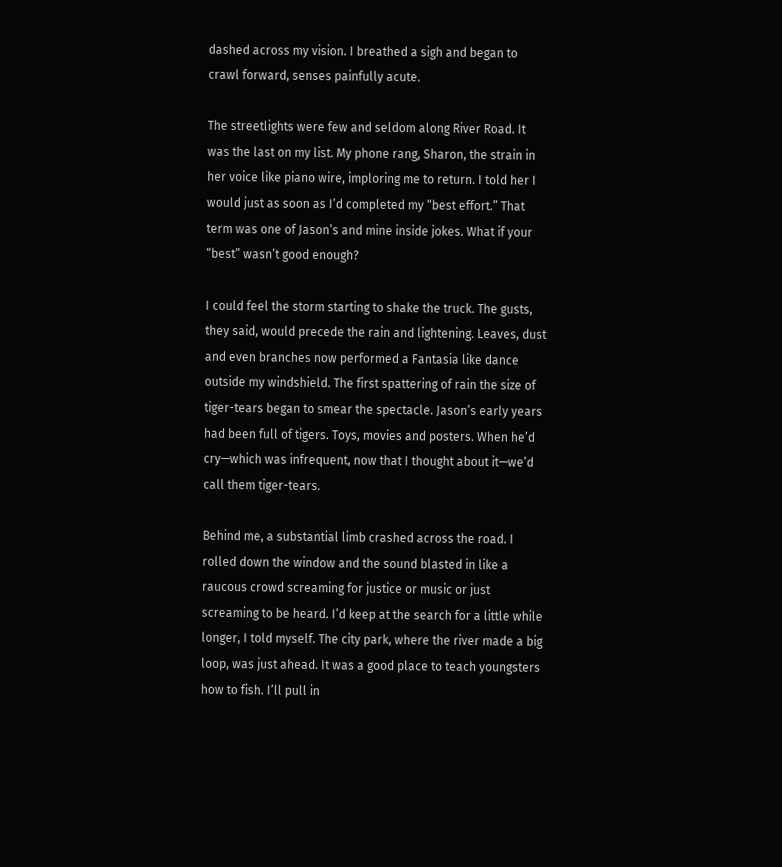dashed across my vision. I breathed a sigh and began to crawl forward, senses painfully acute.

The streetlights were few and seldom along River Road. It was the last on my list. My phone rang, Sharon, the strain in her voice like piano wire, imploring me to return. I told her I would just as soon as I’d completed my “best effort.” That term was one of Jason’s and mine inside jokes. What if your “best” wasn’t good enough?

I could feel the storm starting to shake the truck. The gusts, they said, would precede the rain and lightening. Leaves, dust and even branches now performed a Fantasia like dance outside my windshield. The first spattering of rain the size of tiger-tears began to smear the spectacle. Jason’s early years had been full of tigers. Toys, movies and posters. When he’d cry—which was infrequent, now that I thought about it—we’d call them tiger-tears.

Behind me, a substantial limb crashed across the road. I rolled down the window and the sound blasted in like a raucous crowd screaming for justice or music or just screaming to be heard. I’d keep at the search for a little while longer, I told myself. The city park, where the river made a big loop, was just ahead. It was a good place to teach youngsters how to fish. I’ll pull in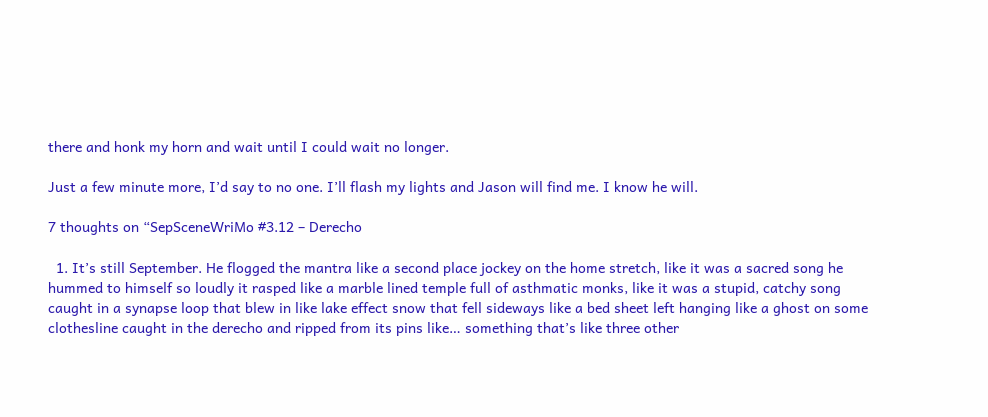there and honk my horn and wait until I could wait no longer.

Just a few minute more, I’d say to no one. I’ll flash my lights and Jason will find me. I know he will.

7 thoughts on “SepSceneWriMo #3.12 – Derecho

  1. It’s still September. He flogged the mantra like a second place jockey on the home stretch, like it was a sacred song he hummed to himself so loudly it rasped like a marble lined temple full of asthmatic monks, like it was a stupid, catchy song caught in a synapse loop that blew in like lake effect snow that fell sideways like a bed sheet left hanging like a ghost on some clothesline caught in the derecho and ripped from its pins like… something that’s like three other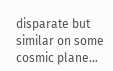disparate but similar on some cosmic plane…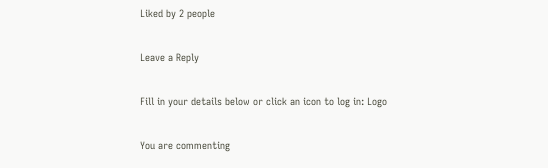Liked by 2 people

Leave a Reply

Fill in your details below or click an icon to log in: Logo

You are commenting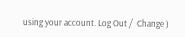using your account. Log Out /  Change )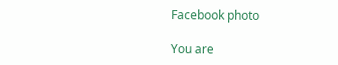Facebook photo

You are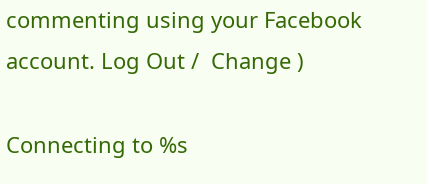commenting using your Facebook account. Log Out /  Change )

Connecting to %s